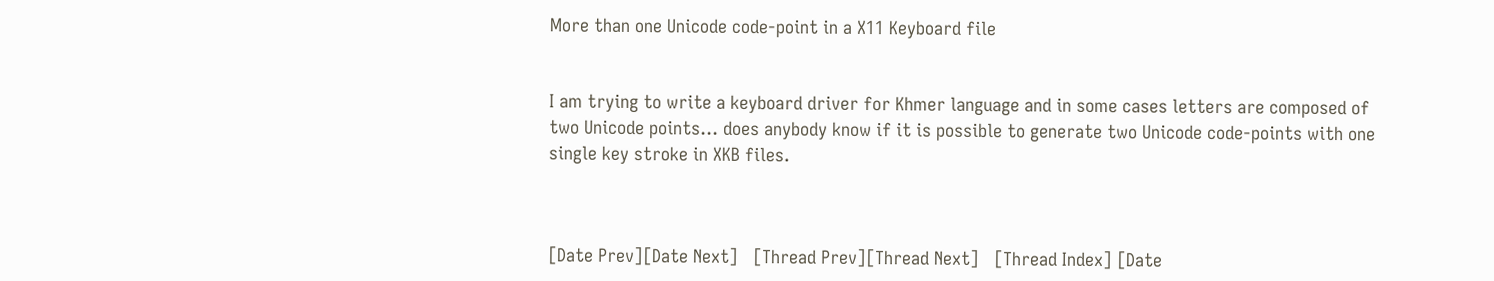More than one Unicode code-point in a X11 Keyboard file


I am trying to write a keyboard driver for Khmer language and in some cases letters are composed of two Unicode points... does anybody know if it is possible to generate two Unicode code-points with one single key stroke in XKB files.



[Date Prev][Date Next]   [Thread Prev][Thread Next]   [Thread Index] [Date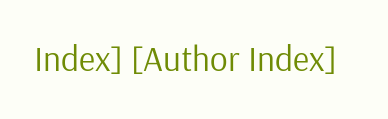Index] [Author Index]